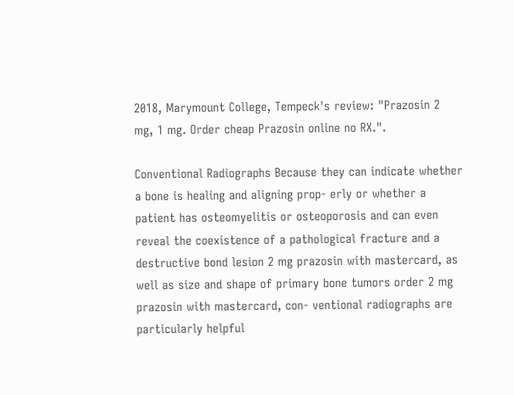2018, Marymount College, Tempeck's review: "Prazosin 2 mg, 1 mg. Order cheap Prazosin online no RX.".

Conventional Radiographs Because they can indicate whether a bone is healing and aligning prop- erly or whether a patient has osteomyelitis or osteoporosis and can even reveal the coexistence of a pathological fracture and a destructive bond lesion 2 mg prazosin with mastercard, as well as size and shape of primary bone tumors order 2 mg prazosin with mastercard, con- ventional radiographs are particularly helpful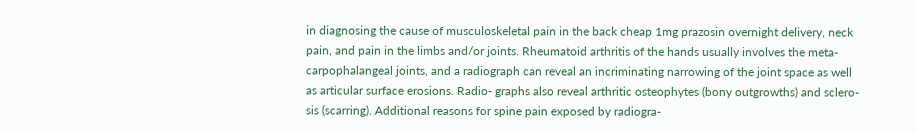in diagnosing the cause of musculoskeletal pain in the back cheap 1mg prazosin overnight delivery, neck pain, and pain in the limbs and/or joints. Rheumatoid arthritis of the hands usually involves the meta- carpophalangeal joints, and a radiograph can reveal an incriminating narrowing of the joint space as well as articular surface erosions. Radio- graphs also reveal arthritic osteophytes (bony outgrowths) and sclero- sis (scarring). Additional reasons for spine pain exposed by radiogra-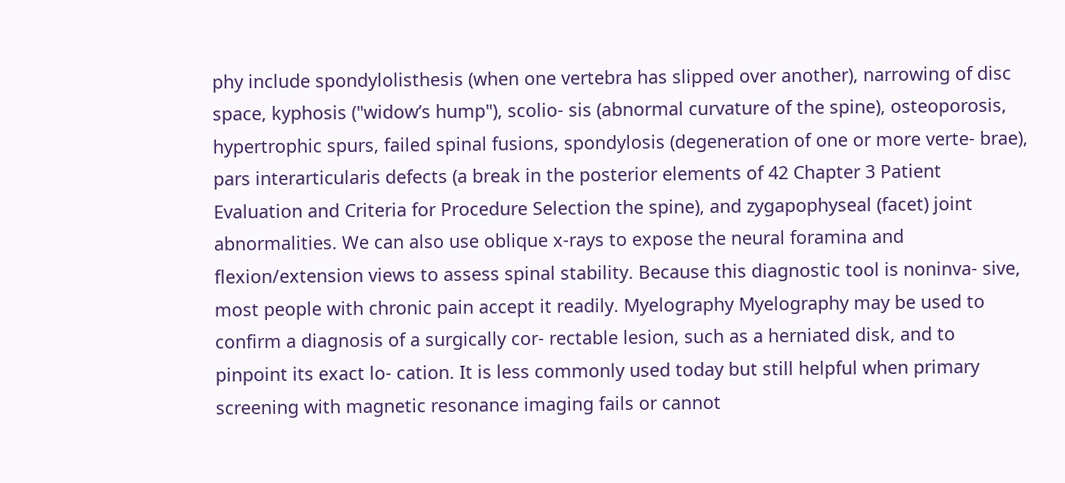phy include spondylolisthesis (when one vertebra has slipped over another), narrowing of disc space, kyphosis ("widow’s hump"), scolio- sis (abnormal curvature of the spine), osteoporosis, hypertrophic spurs, failed spinal fusions, spondylosis (degeneration of one or more verte- brae), pars interarticularis defects (a break in the posterior elements of 42 Chapter 3 Patient Evaluation and Criteria for Procedure Selection the spine), and zygapophyseal (facet) joint abnormalities. We can also use oblique x-rays to expose the neural foramina and flexion/extension views to assess spinal stability. Because this diagnostic tool is noninva- sive, most people with chronic pain accept it readily. Myelography Myelography may be used to confirm a diagnosis of a surgically cor- rectable lesion, such as a herniated disk, and to pinpoint its exact lo- cation. It is less commonly used today but still helpful when primary screening with magnetic resonance imaging fails or cannot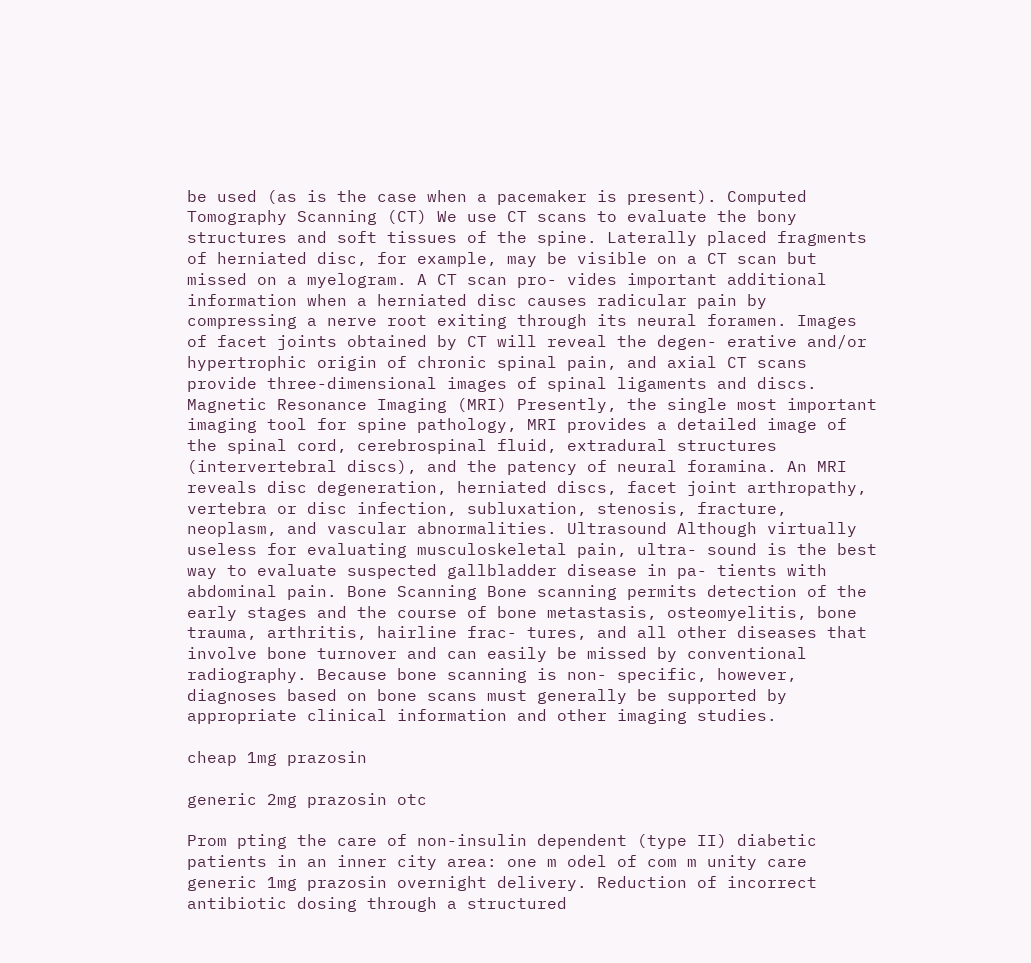be used (as is the case when a pacemaker is present). Computed Tomography Scanning (CT) We use CT scans to evaluate the bony structures and soft tissues of the spine. Laterally placed fragments of herniated disc, for example, may be visible on a CT scan but missed on a myelogram. A CT scan pro- vides important additional information when a herniated disc causes radicular pain by compressing a nerve root exiting through its neural foramen. Images of facet joints obtained by CT will reveal the degen- erative and/or hypertrophic origin of chronic spinal pain, and axial CT scans provide three-dimensional images of spinal ligaments and discs. Magnetic Resonance Imaging (MRI) Presently, the single most important imaging tool for spine pathology, MRI provides a detailed image of the spinal cord, cerebrospinal fluid, extradural structures (intervertebral discs), and the patency of neural foramina. An MRI reveals disc degeneration, herniated discs, facet joint arthropathy, vertebra or disc infection, subluxation, stenosis, fracture, neoplasm, and vascular abnormalities. Ultrasound Although virtually useless for evaluating musculoskeletal pain, ultra- sound is the best way to evaluate suspected gallbladder disease in pa- tients with abdominal pain. Bone Scanning Bone scanning permits detection of the early stages and the course of bone metastasis, osteomyelitis, bone trauma, arthritis, hairline frac- tures, and all other diseases that involve bone turnover and can easily be missed by conventional radiography. Because bone scanning is non- specific, however, diagnoses based on bone scans must generally be supported by appropriate clinical information and other imaging studies.

cheap 1mg prazosin

generic 2mg prazosin otc

Prom pting the care of non-insulin dependent (type II) diabetic patients in an inner city area: one m odel of com m unity care generic 1mg prazosin overnight delivery. Reduction of incorrect antibiotic dosing through a structured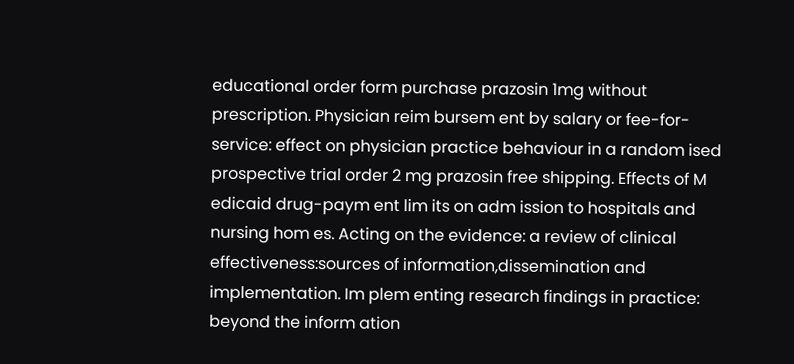educational order form purchase prazosin 1mg without prescription. Physician reim bursem ent by salary or fee-for-service: effect on physician practice behaviour in a random ised prospective trial order 2 mg prazosin free shipping. Effects of M edicaid drug-paym ent lim its on adm ission to hospitals and nursing hom es. Acting on the evidence: a review of clinical effectiveness:sources of information,dissemination and implementation. Im plem enting research findings in practice: beyond the inform ation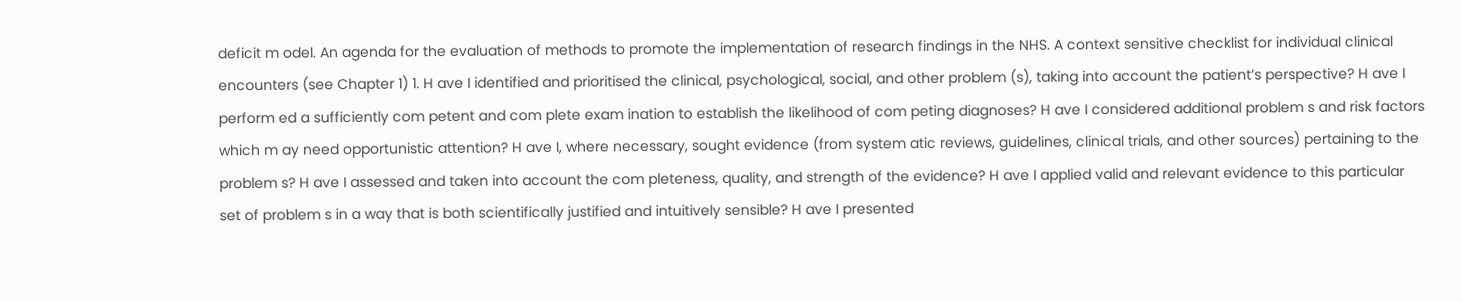deficit m odel. An agenda for the evaluation of methods to promote the implementation of research findings in the NHS. A context sensitive checklist for individual clinical encounters (see Chapter 1) 1. H ave I identified and prioritised the clinical, psychological, social, and other problem (s), taking into account the patient’s perspective? H ave I perform ed a sufficiently com petent and com plete exam ination to establish the likelihood of com peting diagnoses? H ave I considered additional problem s and risk factors which m ay need opportunistic attention? H ave I, where necessary, sought evidence (from system atic reviews, guidelines, clinical trials, and other sources) pertaining to the problem s? H ave I assessed and taken into account the com pleteness, quality, and strength of the evidence? H ave I applied valid and relevant evidence to this particular set of problem s in a way that is both scientifically justified and intuitively sensible? H ave I presented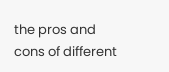the pros and cons of different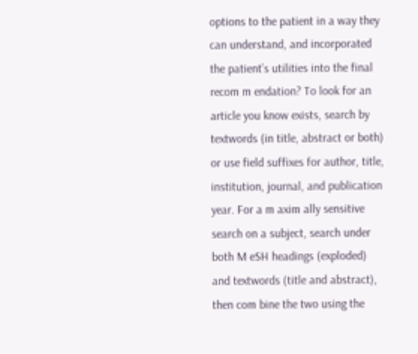options to the patient in a way they can understand, and incorporated the patient’s utilities into the final recom m endation? To look for an article you know exists, search by textwords (in title, abstract or both) or use field suffixes for author, title, institution, journal, and publication year. For a m axim ally sensitive search on a subject, search under both M eSH headings (exploded) and textwords (title and abstract), then com bine the two using the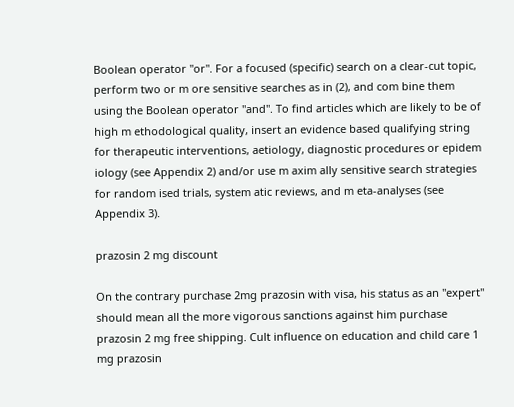Boolean operator "or". For a focused (specific) search on a clear-cut topic, perform two or m ore sensitive searches as in (2), and com bine them using the Boolean operator "and". To find articles which are likely to be of high m ethodological quality, insert an evidence based qualifying string for therapeutic interventions, aetiology, diagnostic procedures or epidem iology (see Appendix 2) and/or use m axim ally sensitive search strategies for random ised trials, system atic reviews, and m eta-analyses (see Appendix 3).

prazosin 2 mg discount

On the contrary purchase 2mg prazosin with visa, his status as an "expert" should mean all the more vigorous sanctions against him purchase prazosin 2 mg free shipping. Cult influence on education and child care 1 mg prazosin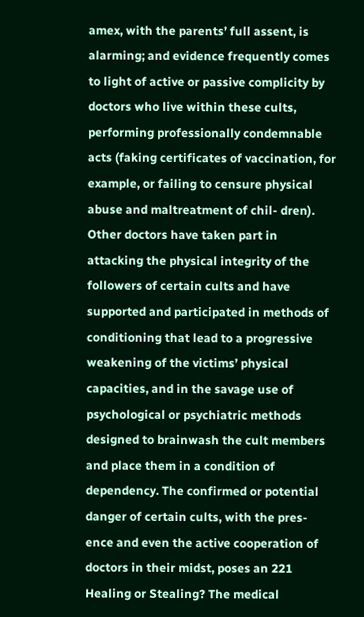amex, with the parents’ full assent, is alarming; and evidence frequently comes to light of active or passive complicity by doctors who live within these cults, performing professionally condemnable acts (faking certificates of vaccination, for example, or failing to censure physical abuse and maltreatment of chil- dren). Other doctors have taken part in attacking the physical integrity of the followers of certain cults and have supported and participated in methods of conditioning that lead to a progressive weakening of the victims’ physical capacities, and in the savage use of psychological or psychiatric methods designed to brainwash the cult members and place them in a condition of dependency. The confirmed or potential danger of certain cults, with the pres- ence and even the active cooperation of doctors in their midst, poses an 221 Healing or Stealing? The medical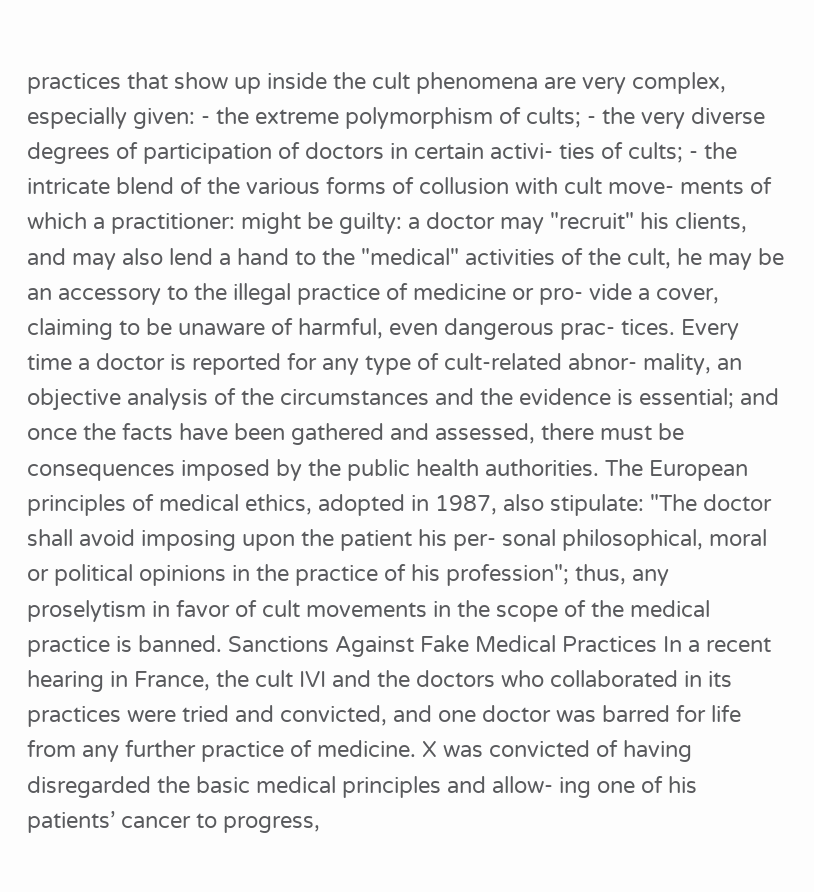practices that show up inside the cult phenomena are very complex, especially given: - the extreme polymorphism of cults; - the very diverse degrees of participation of doctors in certain activi- ties of cults; - the intricate blend of the various forms of collusion with cult move- ments of which a practitioner: might be guilty: a doctor may "recruit" his clients, and may also lend a hand to the "medical" activities of the cult, he may be an accessory to the illegal practice of medicine or pro- vide a cover, claiming to be unaware of harmful, even dangerous prac- tices. Every time a doctor is reported for any type of cult-related abnor- mality, an objective analysis of the circumstances and the evidence is essential; and once the facts have been gathered and assessed, there must be consequences imposed by the public health authorities. The European principles of medical ethics, adopted in 1987, also stipulate: "The doctor shall avoid imposing upon the patient his per- sonal philosophical, moral or political opinions in the practice of his profession"; thus, any proselytism in favor of cult movements in the scope of the medical practice is banned. Sanctions Against Fake Medical Practices In a recent hearing in France, the cult IVI and the doctors who collaborated in its practices were tried and convicted, and one doctor was barred for life from any further practice of medicine. X was convicted of having disregarded the basic medical principles and allow- ing one of his patients’ cancer to progress,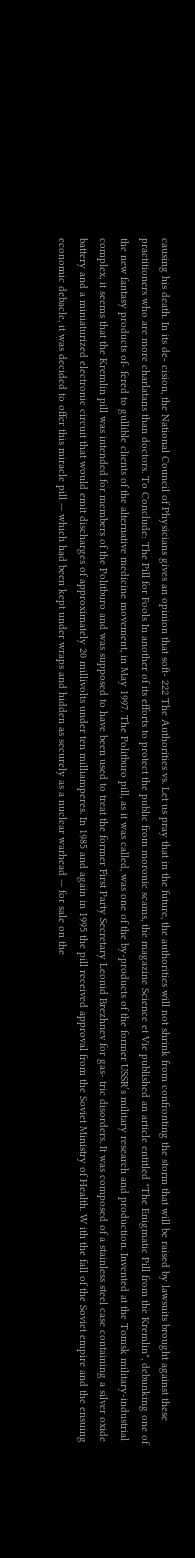causing his death. In its de- cision, the National Council of Physicians gives an opinion that soft- 222 The Authorities vs. Let us pray that in the future, the authorities will not shrink from confronting the storm that will be raised by lawsuits brought against these practitioners who are more charlatans than doctors. To Conclude: The Pill for Fools In another of its efforts to protect the public from moronic scams, the magazine Science et Vie published an article entitled "The Enigmatic Pill from the Kremlin", debunking one of the new fantasy products of- fered to gullible clients of the alternative medicine movement, in May 1997. The Politburo pill, as it was called, was one of the by-products of the former USSR’s military research and production. Invented at the Tomsk military-industrial complex, it seems that the Kremlin pill was intended for members of the Politburo and was supposed to have been used to treat the former First Party Secretary Leonid Brezhnev for gas- tric disorders. It was composed of a stainless steel case containing a silver oxide battery and a miniaturized electronic circuit that would emit discharges of approximately 20 millivolts under ten milliamperes. In 1985 and again in 1995 the pill received approval from the Soviet Ministry of Health. W ith the fall of the Soviet empire and the ensuing economic debacle, it was decided to offer this miracle pill — which had been kept under wraps and hidden as securely as a nuclear warhead — for sale on the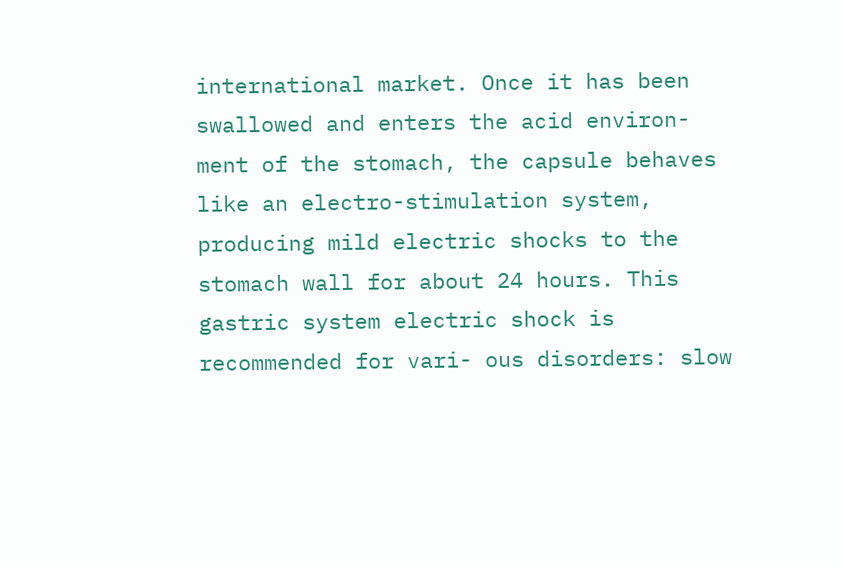international market. Once it has been swallowed and enters the acid environ- ment of the stomach, the capsule behaves like an electro-stimulation system, producing mild electric shocks to the stomach wall for about 24 hours. This gastric system electric shock is recommended for vari- ous disorders: slow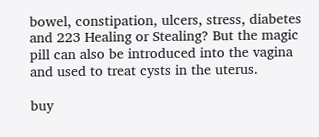bowel, constipation, ulcers, stress, diabetes and 223 Healing or Stealing? But the magic pill can also be introduced into the vagina and used to treat cysts in the uterus.

buy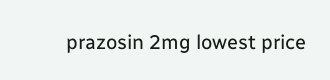prazosin 2mg lowest price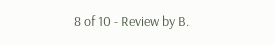8 of 10 - Review by B.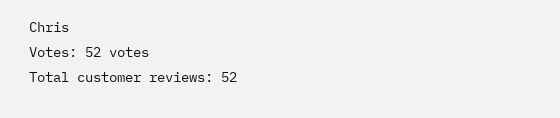Chris
Votes: 52 votes
Total customer reviews: 52